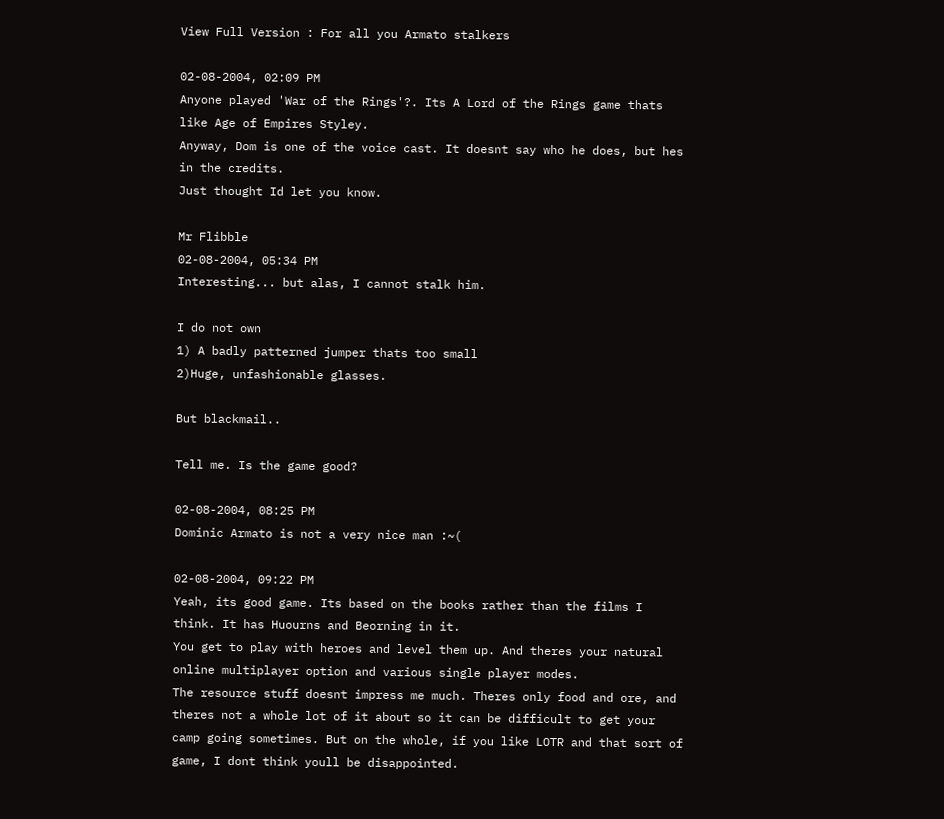View Full Version : For all you Armato stalkers

02-08-2004, 02:09 PM
Anyone played 'War of the Rings'?. Its A Lord of the Rings game thats like Age of Empires Styley.
Anyway, Dom is one of the voice cast. It doesnt say who he does, but hes in the credits.
Just thought Id let you know.

Mr Flibble
02-08-2004, 05:34 PM
Interesting... but alas, I cannot stalk him.

I do not own
1) A badly patterned jumper thats too small
2)Huge, unfashionable glasses.

But blackmail..

Tell me. Is the game good?

02-08-2004, 08:25 PM
Dominic Armato is not a very nice man :~(

02-08-2004, 09:22 PM
Yeah, its good game. Its based on the books rather than the films I think. It has Huourns and Beorning in it.
You get to play with heroes and level them up. And theres your natural online multiplayer option and various single player modes.
The resource stuff doesnt impress me much. Theres only food and ore, and theres not a whole lot of it about so it can be difficult to get your camp going sometimes. But on the whole, if you like LOTR and that sort of game, I dont think youll be disappointed.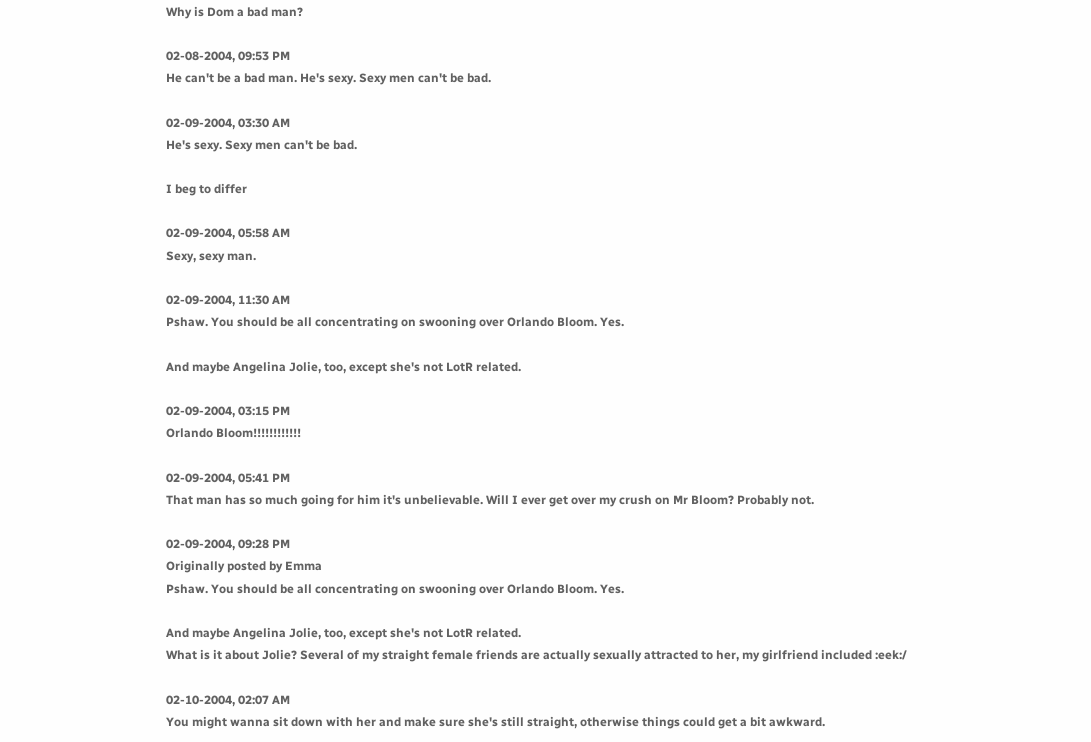Why is Dom a bad man?

02-08-2004, 09:53 PM
He can't be a bad man. He's sexy. Sexy men can't be bad.

02-09-2004, 03:30 AM
He's sexy. Sexy men can't be bad.

I beg to differ

02-09-2004, 05:58 AM
Sexy, sexy man.

02-09-2004, 11:30 AM
Pshaw. You should be all concentrating on swooning over Orlando Bloom. Yes.

And maybe Angelina Jolie, too, except she's not LotR related.

02-09-2004, 03:15 PM
Orlando Bloom!!!!!!!!!!!!

02-09-2004, 05:41 PM
That man has so much going for him it's unbelievable. Will I ever get over my crush on Mr Bloom? Probably not.

02-09-2004, 09:28 PM
Originally posted by Emma
Pshaw. You should be all concentrating on swooning over Orlando Bloom. Yes.

And maybe Angelina Jolie, too, except she's not LotR related.
What is it about Jolie? Several of my straight female friends are actually sexually attracted to her, my girlfriend included :eek:/

02-10-2004, 02:07 AM
You might wanna sit down with her and make sure she's still straight, otherwise things could get a bit awkward.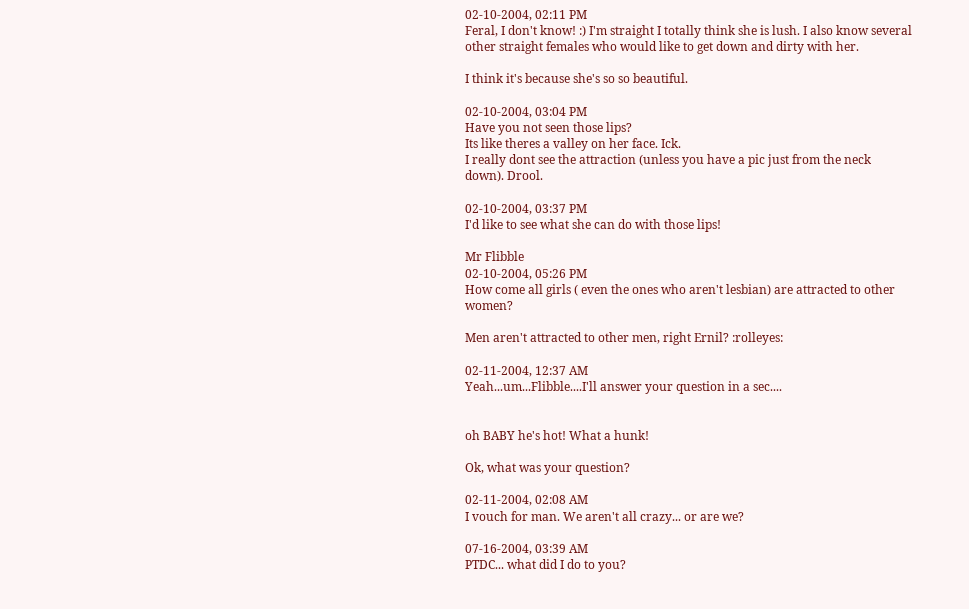02-10-2004, 02:11 PM
Feral, I don't know! :) I'm straight I totally think she is lush. I also know several other straight females who would like to get down and dirty with her.

I think it's because she's so so beautiful.

02-10-2004, 03:04 PM
Have you not seen those lips?
Its like theres a valley on her face. Ick.
I really dont see the attraction (unless you have a pic just from the neck down). Drool.

02-10-2004, 03:37 PM
I'd like to see what she can do with those lips!

Mr Flibble
02-10-2004, 05:26 PM
How come all girls ( even the ones who aren't lesbian) are attracted to other women?

Men aren't attracted to other men, right Ernil? :rolleyes:

02-11-2004, 12:37 AM
Yeah...um...Flibble....I'll answer your question in a sec....


oh BABY he's hot! What a hunk!

Ok, what was your question?

02-11-2004, 02:08 AM
I vouch for man. We aren't all crazy... or are we?

07-16-2004, 03:39 AM
PTDC... what did I do to you?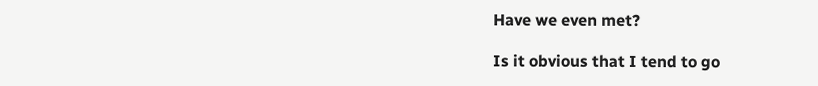Have we even met?

Is it obvious that I tend to go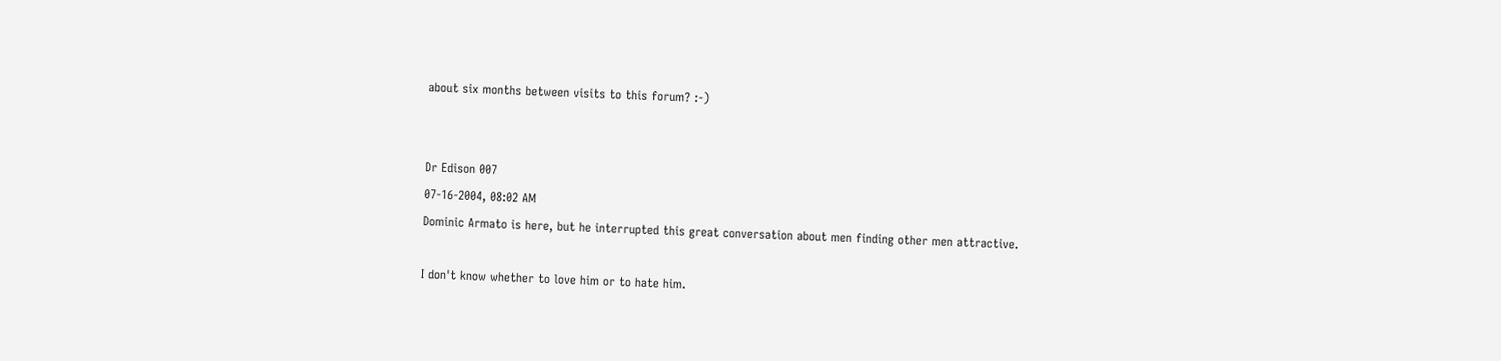about six months between visits to this forum? :-)


Dr Edison 007
07-16-2004, 08:02 AM
Dominic Armato is here, but he interrupted this great conversation about men finding other men attractive.

I don't know whether to love him or to hate him.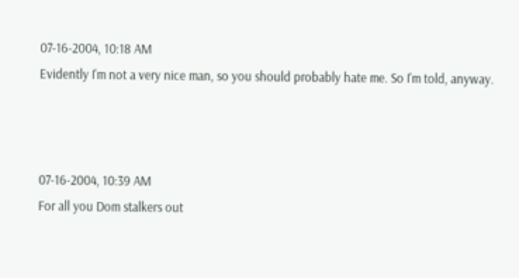07-16-2004, 10:18 AM
Evidently I'm not a very nice man, so you should probably hate me. So I'm told, anyway.



07-16-2004, 10:39 AM
For all you Dom stalkers out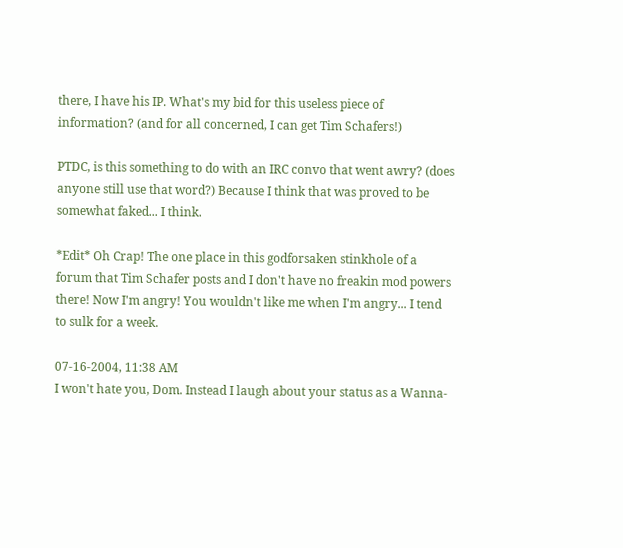there, I have his IP. What's my bid for this useless piece of information? (and for all concerned, I can get Tim Schafers!)

PTDC, is this something to do with an IRC convo that went awry? (does anyone still use that word?) Because I think that was proved to be somewhat faked... I think.

*Edit* Oh Crap! The one place in this godforsaken stinkhole of a forum that Tim Schafer posts and I don't have no freakin mod powers there! Now I'm angry! You wouldn't like me when I'm angry... I tend to sulk for a week.

07-16-2004, 11:38 AM
I won't hate you, Dom. Instead I laugh about your status as a Wanna-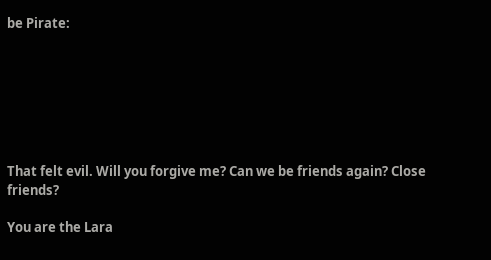be Pirate:







That felt evil. Will you forgive me? Can we be friends again? Close friends?

You are the Lara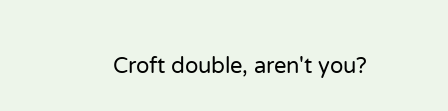Croft double, aren't you?